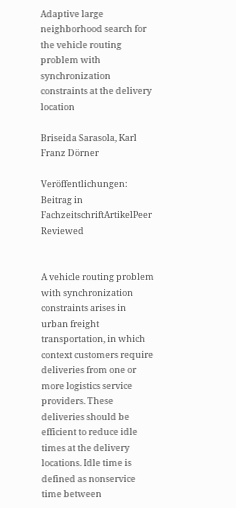Adaptive large neighborhood search for the vehicle routing problem with synchronization constraints at the delivery location

Briseida Sarasola, Karl Franz Dörner

Veröffentlichungen: Beitrag in FachzeitschriftArtikelPeer Reviewed


A vehicle routing problem with synchronization constraints arises in urban freight transportation, in which context customers require deliveries from one or more logistics service providers. These deliveries should be efficient to reduce idle times at the delivery locations. Idle time is defined as nonservice time between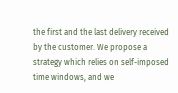the first and the last delivery received by the customer. We propose a strategy which relies on self-imposed time windows, and we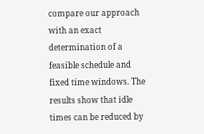compare our approach with an exact determination of a feasible schedule and fixed time windows. The results show that idle times can be reduced by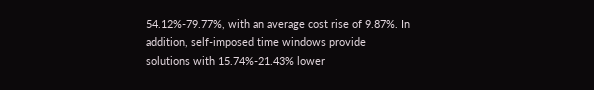54.12%-79.77%, with an average cost rise of 9.87%. In addition, self-imposed time windows provide solutions with 15.74%-21.43% lower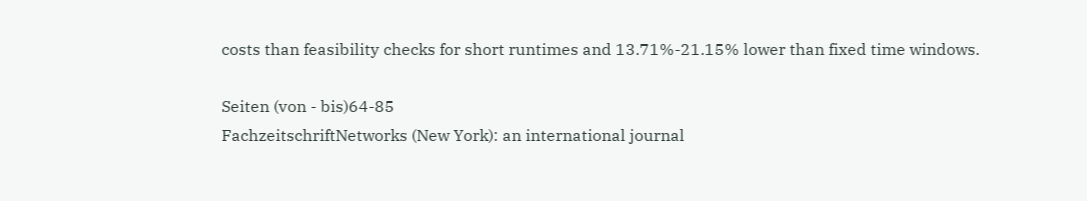costs than feasibility checks for short runtimes and 13.71%-21.15% lower than fixed time windows.

Seiten (von - bis)64-85
FachzeitschriftNetworks (New York): an international journal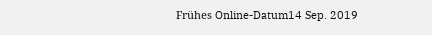Frühes Online-Datum14 Sep. 2019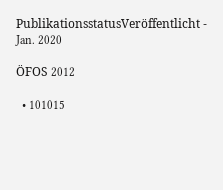PublikationsstatusVeröffentlicht - Jan. 2020

ÖFOS 2012

  • 101015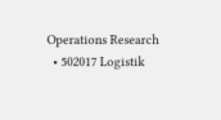Operations Research
  • 502017 Logistik